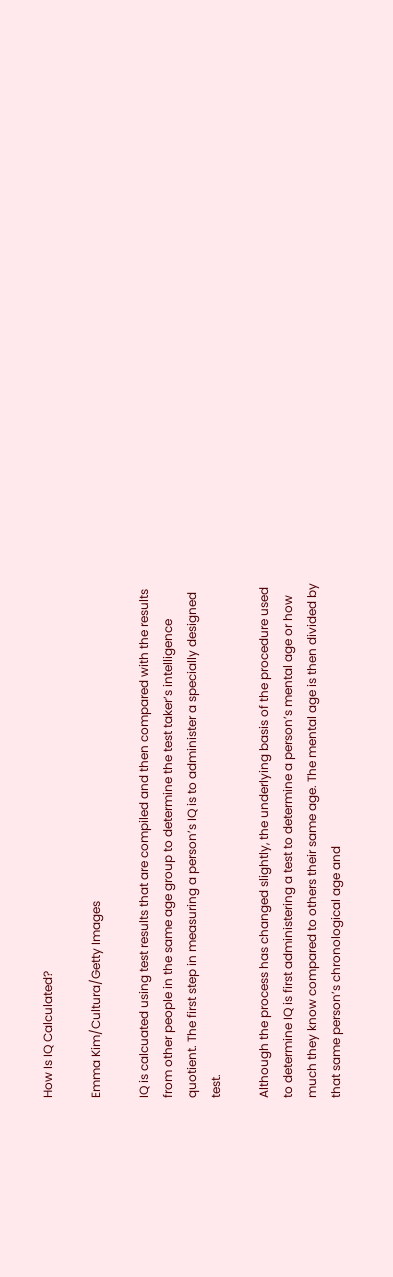How Is IQ Calculated?

Emma Kim/Cultura/Getty Images

IQ is calcuated using test results that are compiled and then compared with the results from other people in the same age group to determine the test taker’s intelligence quotient. The first step in measuring a person’s IQ is to administer a specially designed test.

Although the process has changed slightly, the underlying basis of the procedure used to determine IQ is first administering a test to determine a person’s mental age or how much they know compared to others their same age. The mental age is then divided by that same person’s chronological age and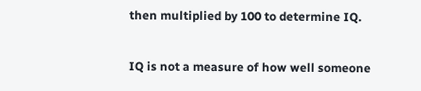then multiplied by 100 to determine IQ.

IQ is not a measure of how well someone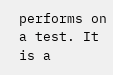performs on a test. It is a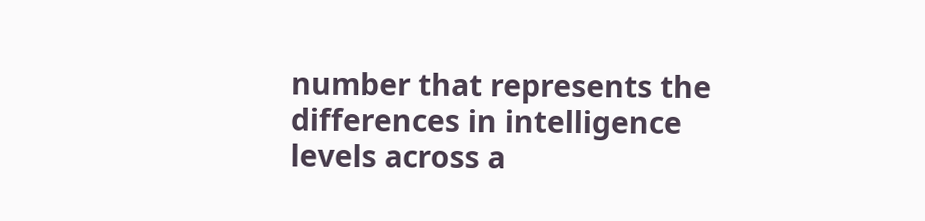number that represents the differences in intelligence levels across a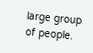large group of people.